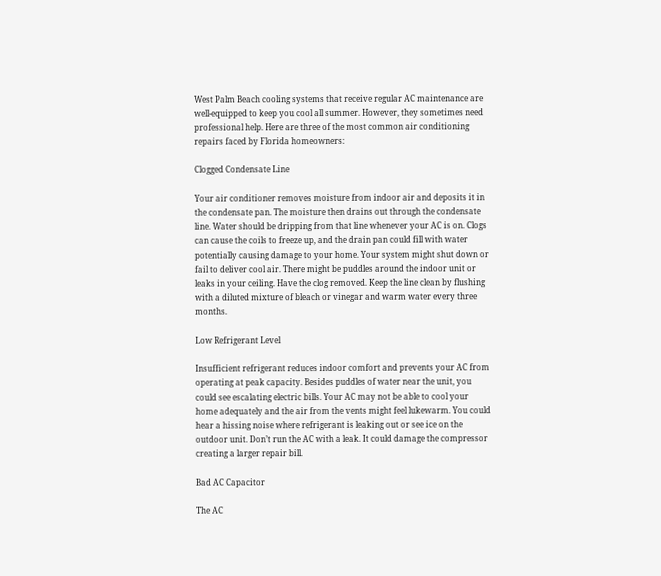West Palm Beach cooling systems that receive regular AC maintenance are well-equipped to keep you cool all summer. However, they sometimes need professional help. Here are three of the most common air conditioning repairs faced by Florida homeowners:

Clogged Condensate Line

Your air conditioner removes moisture from indoor air and deposits it in the condensate pan. The moisture then drains out through the condensate line. Water should be dripping from that line whenever your AC is on. Clogs can cause the coils to freeze up, and the drain pan could fill with water potentially causing damage to your home. Your system might shut down or fail to deliver cool air. There might be puddles around the indoor unit or leaks in your ceiling. Have the clog removed. Keep the line clean by flushing with a diluted mixture of bleach or vinegar and warm water every three months.

Low Refrigerant Level

Insufficient refrigerant reduces indoor comfort and prevents your AC from operating at peak capacity. Besides puddles of water near the unit, you could see escalating electric bills. Your AC may not be able to cool your home adequately and the air from the vents might feel lukewarm. You could hear a hissing noise where refrigerant is leaking out or see ice on the outdoor unit. Don’t run the AC with a leak. It could damage the compressor creating a larger repair bill.

Bad AC Capacitor

The AC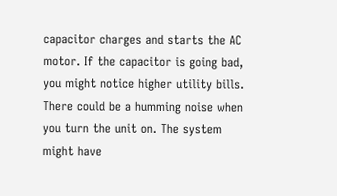capacitor charges and starts the AC motor. If the capacitor is going bad, you might notice higher utility bills. There could be a humming noise when you turn the unit on. The system might have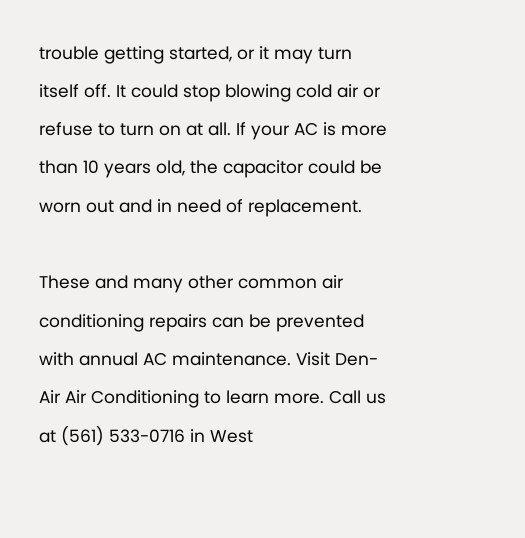trouble getting started, or it may turn itself off. It could stop blowing cold air or refuse to turn on at all. If your AC is more than 10 years old, the capacitor could be worn out and in need of replacement.

These and many other common air conditioning repairs can be prevented with annual AC maintenance. Visit Den-Air Air Conditioning to learn more. Call us at (561) 533-0716 in West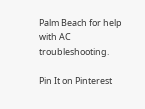Palm Beach for help with AC troubleshooting.

Pin It on Pinterest